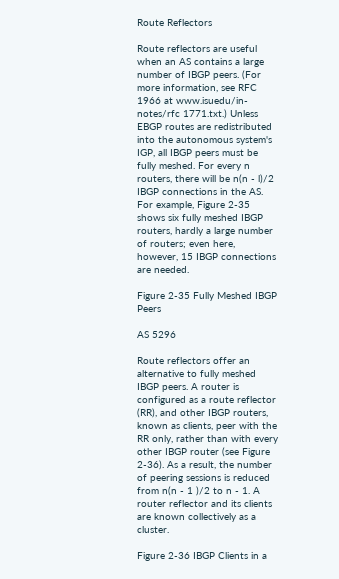Route Reflectors

Route reflectors are useful when an AS contains a large number of IBGP peers. (For more information, see RFC 1966 at www.isuedu/in-notes/rfc 1771.txt.) Unless EBGP routes are redistributed into the autonomous system's IGP, all IBGP peers must be fully meshed. For every n routers, there will be n(n - l)/2 IBGP connections in the AS. For example, Figure 2-35 shows six fully meshed IBGP routers, hardly a large number of routers; even here, however, 15 IBGP connections are needed.

Figure 2-35 Fully Meshed IBGP Peers

AS 5296

Route reflectors offer an alternative to fully meshed IBGP peers. A router is configured as a route reflector (RR), and other IBGP routers, known as clients, peer with the RR only, rather than with every other IBGP router (see Figure 2-36). As a result, the number of peering sessions is reduced from n(n - 1 )/2 to n - 1. A router reflector and its clients are known collectively as a cluster.

Figure 2-36 IBGP Clients in a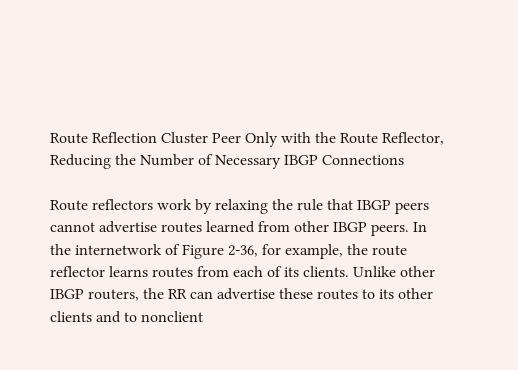Route Reflection Cluster Peer Only with the Route Reflector, Reducing the Number of Necessary IBGP Connections

Route reflectors work by relaxing the rule that IBGP peers cannot advertise routes learned from other IBGP peers. In the internetwork of Figure 2-36, for example, the route reflector learns routes from each of its clients. Unlike other IBGP routers, the RR can advertise these routes to its other clients and to nonclient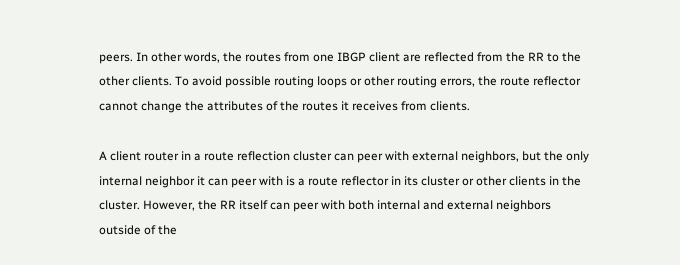peers. In other words, the routes from one IBGP client are reflected from the RR to the other clients. To avoid possible routing loops or other routing errors, the route reflector cannot change the attributes of the routes it receives from clients.

A client router in a route reflection cluster can peer with external neighbors, but the only internal neighbor it can peer with is a route reflector in its cluster or other clients in the cluster. However, the RR itself can peer with both internal and external neighbors outside of the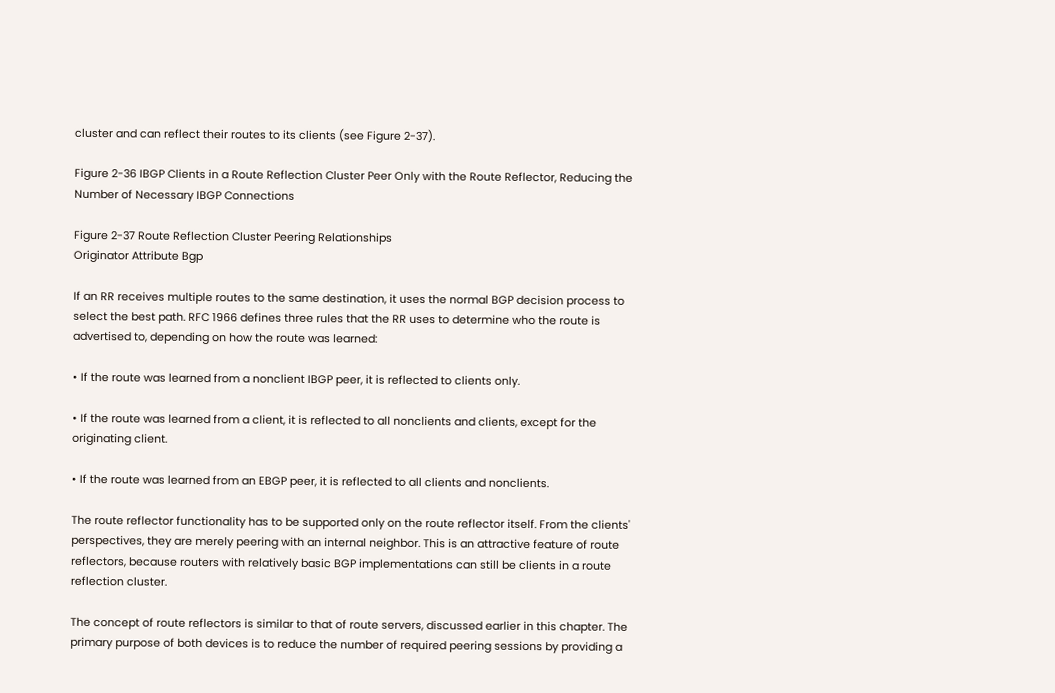cluster and can reflect their routes to its clients (see Figure 2-37).

Figure 2-36 IBGP Clients in a Route Reflection Cluster Peer Only with the Route Reflector, Reducing the Number of Necessary IBGP Connections

Figure 2-37 Route Reflection Cluster Peering Relationships
Originator Attribute Bgp

If an RR receives multiple routes to the same destination, it uses the normal BGP decision process to select the best path. RFC 1966 defines three rules that the RR uses to determine who the route is advertised to, depending on how the route was learned:

• If the route was learned from a nonclient IBGP peer, it is reflected to clients only.

• If the route was learned from a client, it is reflected to all nonclients and clients, except for the originating client.

• If the route was learned from an EBGP peer, it is reflected to all clients and nonclients.

The route reflector functionality has to be supported only on the route reflector itself. From the clients' perspectives, they are merely peering with an internal neighbor. This is an attractive feature of route reflectors, because routers with relatively basic BGP implementations can still be clients in a route reflection cluster.

The concept of route reflectors is similar to that of route servers, discussed earlier in this chapter. The primary purpose of both devices is to reduce the number of required peering sessions by providing a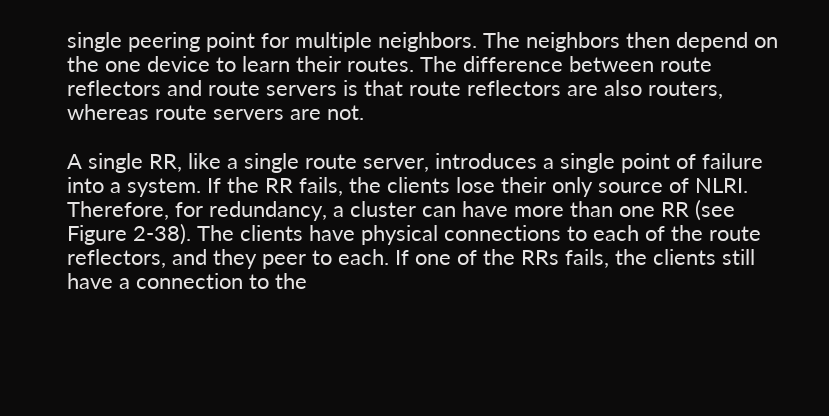single peering point for multiple neighbors. The neighbors then depend on the one device to learn their routes. The difference between route reflectors and route servers is that route reflectors are also routers, whereas route servers are not.

A single RR, like a single route server, introduces a single point of failure into a system. If the RR fails, the clients lose their only source of NLRI. Therefore, for redundancy, a cluster can have more than one RR (see Figure 2-38). The clients have physical connections to each of the route reflectors, and they peer to each. If one of the RRs fails, the clients still have a connection to the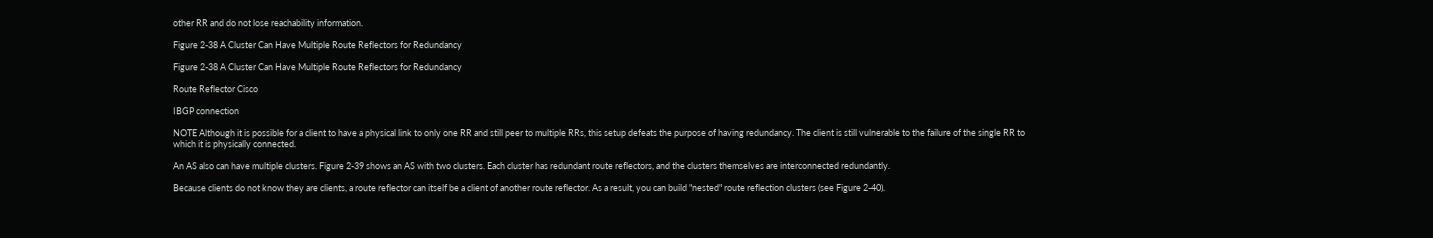other RR and do not lose reachability information.

Figure 2-38 A Cluster Can Have Multiple Route Reflectors for Redundancy

Figure 2-38 A Cluster Can Have Multiple Route Reflectors for Redundancy

Route Reflector Cisco

IBGP connection

NOTE Although it is possible for a client to have a physical link to only one RR and still peer to multiple RRs, this setup defeats the purpose of having redundancy. The client is still vulnerable to the failure of the single RR to which it is physically connected.

An AS also can have multiple clusters. Figure 2-39 shows an AS with two clusters. Each cluster has redundant route reflectors, and the clusters themselves are interconnected redundantly.

Because clients do not know they are clients, a route reflector can itself be a client of another route reflector. As a result, you can build "nested" route reflection clusters (see Figure 2-40).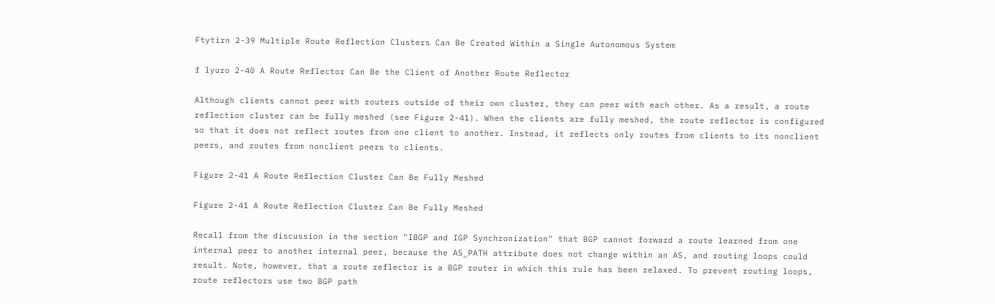Ftytirn 2-39 Multiple Route Reflection Clusters Can Be Created Within a Single Autonomous System

f lyuro 2-40 A Route Reflector Can Be the Client of Another Route Reflector

Although clients cannot peer with routers outside of their own cluster, they can peer with each other. As a result, a route reflection cluster can be fully meshed (see Figure 2-41). When the clients are fully meshed, the route reflector is configured so that it does not reflect routes from one client to another. Instead, it reflects only routes from clients to its nonclient peers, and routes from nonclient peers to clients.

Figure 2-41 A Route Reflection Cluster Can Be Fully Meshed

Figure 2-41 A Route Reflection Cluster Can Be Fully Meshed

Recall from the discussion in the section "IBGP and IGP Synchronization" that BGP cannot forward a route learned from one internal peer to another internal peer, because the AS_PATH attribute does not change within an AS, and routing loops could result. Note, however, that a route reflector is a BGP router in which this rule has been relaxed. To prevent routing loops, route reflectors use two BGP path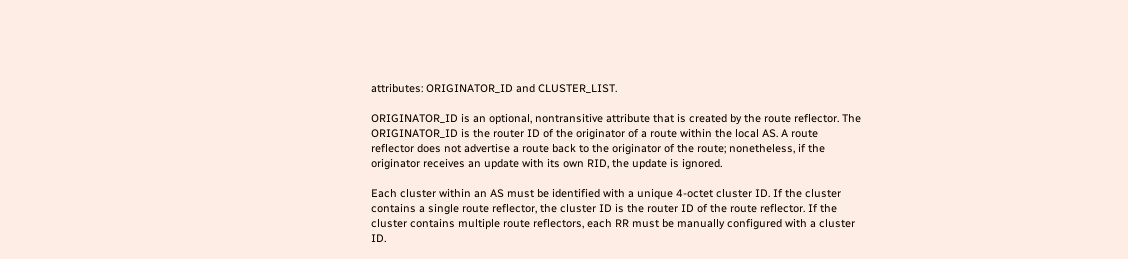attributes: ORIGINATOR_ID and CLUSTER_LIST.

ORIGINATOR_ID is an optional, nontransitive attribute that is created by the route reflector. The ORIGINATOR_ID is the router ID of the originator of a route within the local AS. A route reflector does not advertise a route back to the originator of the route; nonetheless, if the originator receives an update with its own RID, the update is ignored.

Each cluster within an AS must be identified with a unique 4-octet cluster ID. If the cluster contains a single route reflector, the cluster ID is the router ID of the route reflector. If the cluster contains multiple route reflectors, each RR must be manually configured with a cluster ID.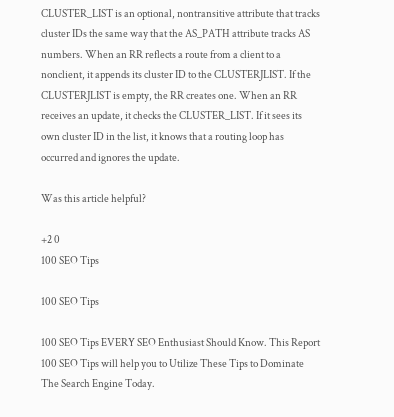CLUSTER_LIST is an optional, nontransitive attribute that tracks cluster IDs the same way that the AS_PATH attribute tracks AS numbers. When an RR reflects a route from a client to a nonclient, it appends its cluster ID to the CLUSTERJLIST. If the CLUSTERJLIST is empty, the RR creates one. When an RR receives an update, it checks the CLUSTER_LIST. If it sees its own cluster ID in the list, it knows that a routing loop has occurred and ignores the update.

Was this article helpful?

+2 0
100 SEO Tips

100 SEO Tips

100 SEO Tips EVERY SEO Enthusiast Should Know. This Report 100 SEO Tips will help you to Utilize These Tips to Dominate The Search Engine Today.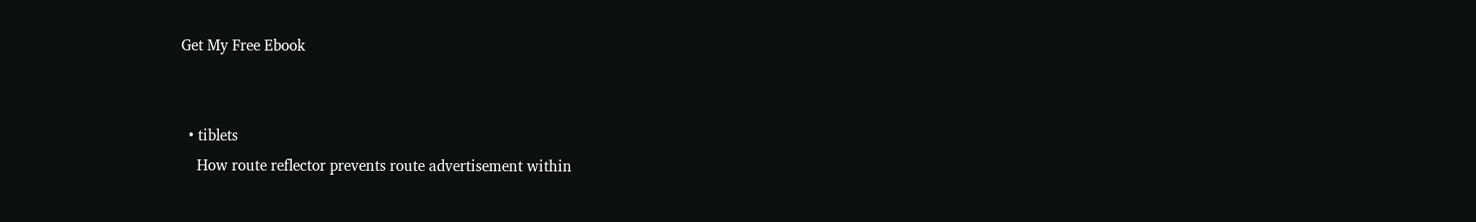Get My Free Ebook


  • tiblets
    How route reflector prevents route advertisement within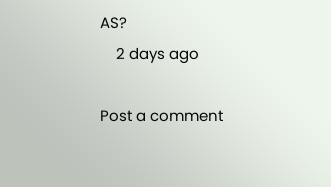AS?
    2 days ago

Post a comment